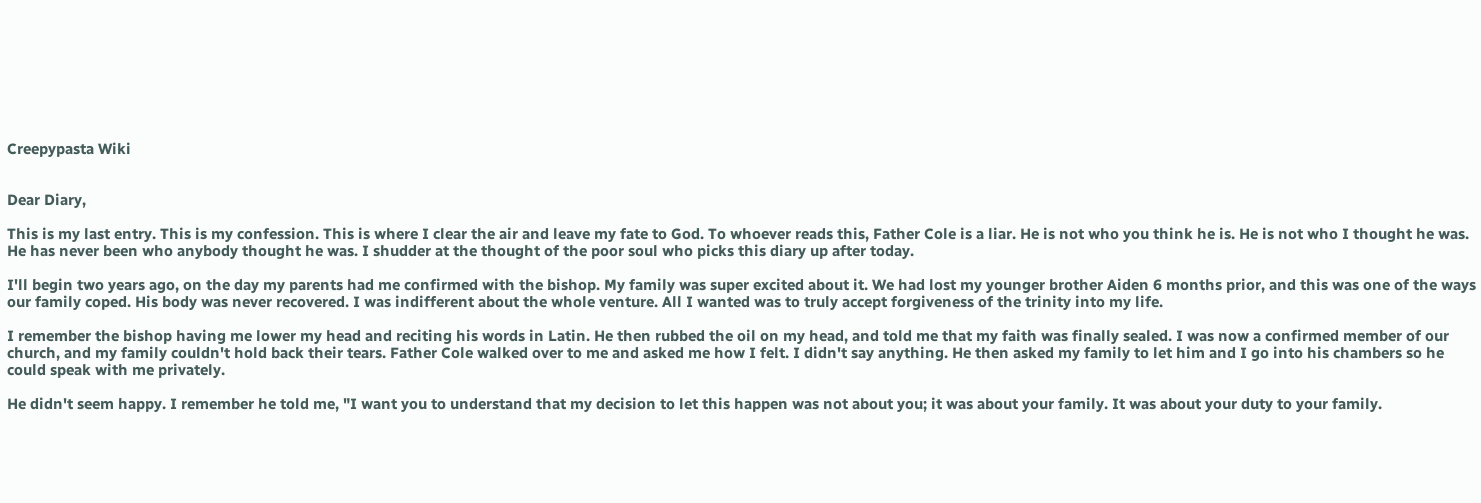Creepypasta Wiki


Dear Diary,

This is my last entry. This is my confession. This is where I clear the air and leave my fate to God. To whoever reads this, Father Cole is a liar. He is not who you think he is. He is not who I thought he was. He has never been who anybody thought he was. I shudder at the thought of the poor soul who picks this diary up after today.

I'll begin two years ago, on the day my parents had me confirmed with the bishop. My family was super excited about it. We had lost my younger brother Aiden 6 months prior, and this was one of the ways our family coped. His body was never recovered. I was indifferent about the whole venture. All I wanted was to truly accept forgiveness of the trinity into my life.

I remember the bishop having me lower my head and reciting his words in Latin. He then rubbed the oil on my head, and told me that my faith was finally sealed. I was now a confirmed member of our church, and my family couldn't hold back their tears. Father Cole walked over to me and asked me how I felt. I didn't say anything. He then asked my family to let him and I go into his chambers so he could speak with me privately.

He didn't seem happy. I remember he told me, "I want you to understand that my decision to let this happen was not about you; it was about your family. It was about your duty to your family.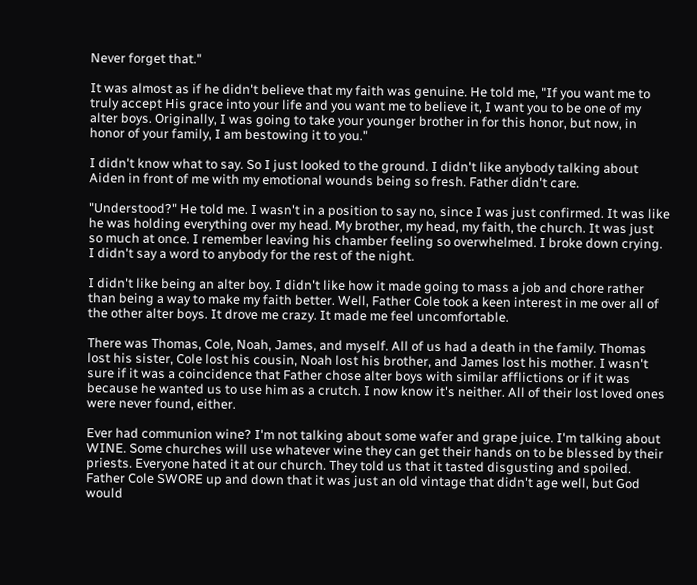Never forget that."

It was almost as if he didn't believe that my faith was genuine. He told me, "If you want me to truly accept His grace into your life and you want me to believe it, I want you to be one of my alter boys. Originally, I was going to take your younger brother in for this honor, but now, in honor of your family, I am bestowing it to you."

I didn't know what to say. So I just looked to the ground. I didn't like anybody talking about Aiden in front of me with my emotional wounds being so fresh. Father didn't care.

"Understood?" He told me. I wasn't in a position to say no, since I was just confirmed. It was like he was holding everything over my head. My brother, my head, my faith, the church. It was just so much at once. I remember leaving his chamber feeling so overwhelmed. I broke down crying. I didn't say a word to anybody for the rest of the night.

I didn't like being an alter boy. I didn't like how it made going to mass a job and chore rather than being a way to make my faith better. Well, Father Cole took a keen interest in me over all of the other alter boys. It drove me crazy. It made me feel uncomfortable.

There was Thomas, Cole, Noah, James, and myself. All of us had a death in the family. Thomas lost his sister, Cole lost his cousin, Noah lost his brother, and James lost his mother. I wasn't sure if it was a coincidence that Father chose alter boys with similar afflictions or if it was because he wanted us to use him as a crutch. I now know it's neither. All of their lost loved ones were never found, either.

Ever had communion wine? I'm not talking about some wafer and grape juice. I'm talking about WINE. Some churches will use whatever wine they can get their hands on to be blessed by their priests. Everyone hated it at our church. They told us that it tasted disgusting and spoiled. Father Cole SWORE up and down that it was just an old vintage that didn't age well, but God would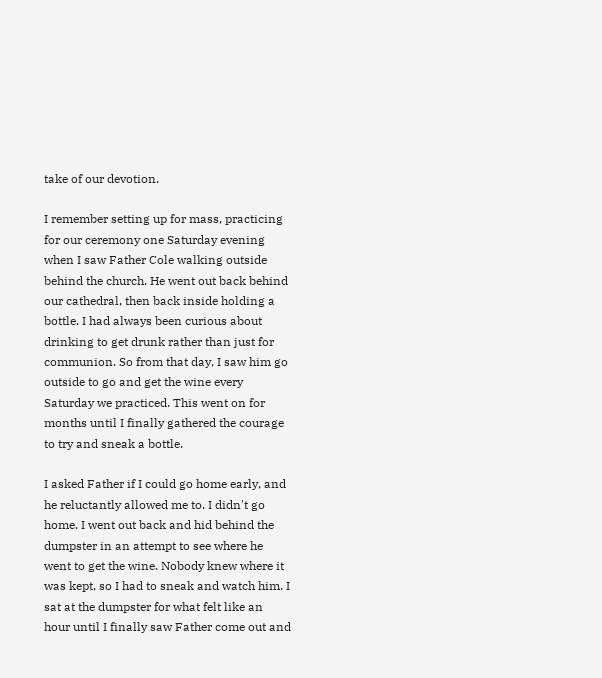take of our devotion.

I remember setting up for mass, practicing for our ceremony one Saturday evening when I saw Father Cole walking outside behind the church. He went out back behind our cathedral, then back inside holding a bottle. I had always been curious about drinking to get drunk rather than just for communion. So from that day, I saw him go outside to go and get the wine every Saturday we practiced. This went on for months until I finally gathered the courage to try and sneak a bottle.

I asked Father if I could go home early, and he reluctantly allowed me to. I didn't go home. I went out back and hid behind the dumpster in an attempt to see where he went to get the wine. Nobody knew where it was kept, so I had to sneak and watch him. I sat at the dumpster for what felt like an hour until I finally saw Father come out and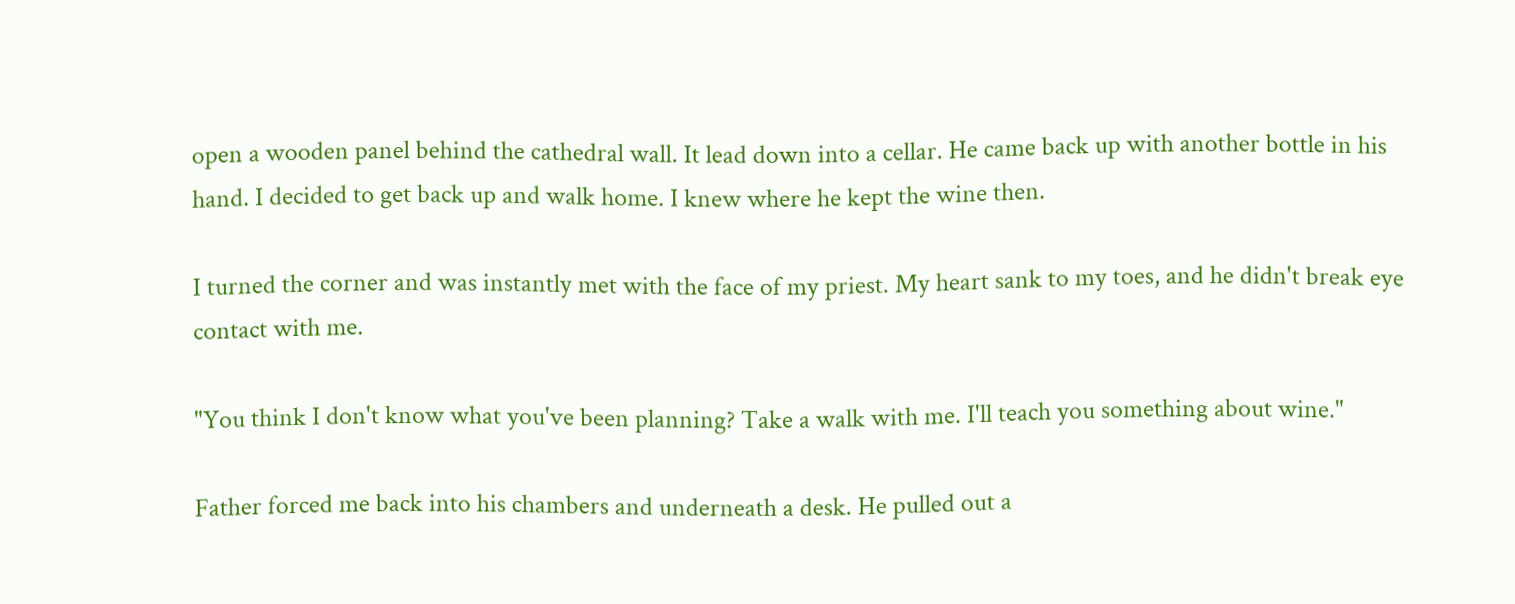open a wooden panel behind the cathedral wall. It lead down into a cellar. He came back up with another bottle in his hand. I decided to get back up and walk home. I knew where he kept the wine then.

I turned the corner and was instantly met with the face of my priest. My heart sank to my toes, and he didn't break eye contact with me.

"You think I don't know what you've been planning? Take a walk with me. I'll teach you something about wine."

Father forced me back into his chambers and underneath a desk. He pulled out a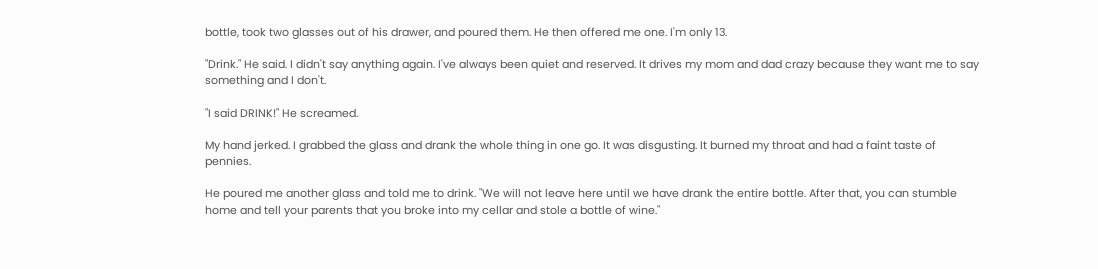bottle, took two glasses out of his drawer, and poured them. He then offered me one. I'm only 13.

"Drink." He said. I didn't say anything again. I've always been quiet and reserved. It drives my mom and dad crazy because they want me to say something and I don't.

"I said DRINK!" He screamed.

My hand jerked. I grabbed the glass and drank the whole thing in one go. It was disgusting. It burned my throat and had a faint taste of pennies.

He poured me another glass and told me to drink. "We will not leave here until we have drank the entire bottle. After that, you can stumble home and tell your parents that you broke into my cellar and stole a bottle of wine."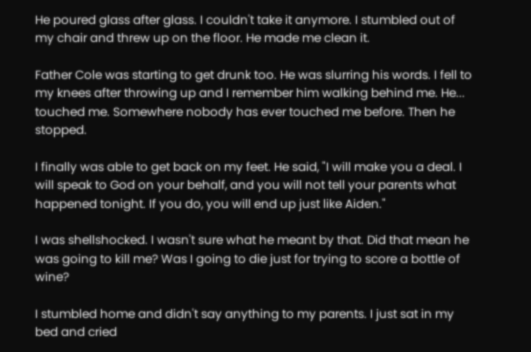He poured glass after glass. I couldn't take it anymore. I stumbled out of my chair and threw up on the floor. He made me clean it.

Father Cole was starting to get drunk too. He was slurring his words. I fell to my knees after throwing up and I remember him walking behind me. He... touched me. Somewhere nobody has ever touched me before. Then he stopped.

I finally was able to get back on my feet. He said, "I will make you a deal. I will speak to God on your behalf, and you will not tell your parents what happened tonight. If you do, you will end up just like Aiden."

I was shellshocked. I wasn't sure what he meant by that. Did that mean he was going to kill me? Was I going to die just for trying to score a bottle of wine?

I stumbled home and didn't say anything to my parents. I just sat in my bed and cried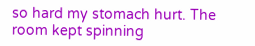so hard my stomach hurt. The room kept spinning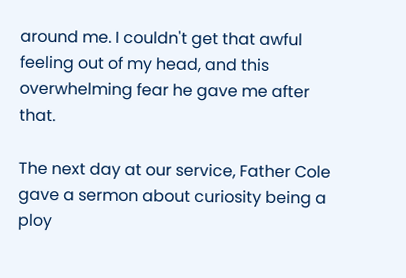around me. I couldn't get that awful feeling out of my head, and this overwhelming fear he gave me after that.

The next day at our service, Father Cole gave a sermon about curiosity being a ploy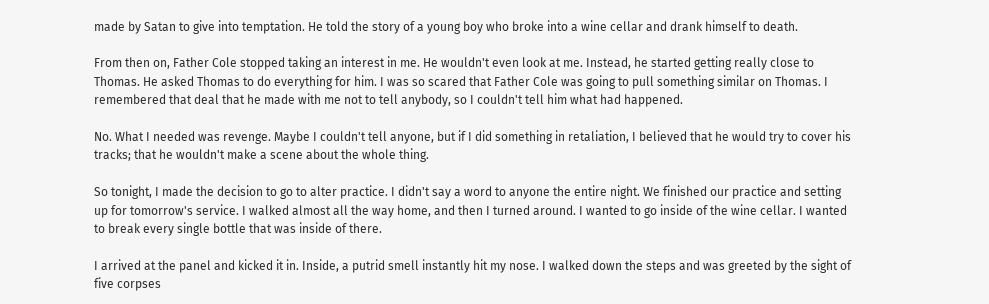made by Satan to give into temptation. He told the story of a young boy who broke into a wine cellar and drank himself to death.

From then on, Father Cole stopped taking an interest in me. He wouldn't even look at me. Instead, he started getting really close to Thomas. He asked Thomas to do everything for him. I was so scared that Father Cole was going to pull something similar on Thomas. I remembered that deal that he made with me not to tell anybody, so I couldn't tell him what had happened.

No. What I needed was revenge. Maybe I couldn't tell anyone, but if I did something in retaliation, I believed that he would try to cover his tracks; that he wouldn't make a scene about the whole thing.

So tonight, I made the decision to go to alter practice. I didn't say a word to anyone the entire night. We finished our practice and setting up for tomorrow's service. I walked almost all the way home, and then I turned around. I wanted to go inside of the wine cellar. I wanted to break every single bottle that was inside of there.

I arrived at the panel and kicked it in. Inside, a putrid smell instantly hit my nose. I walked down the steps and was greeted by the sight of five corpses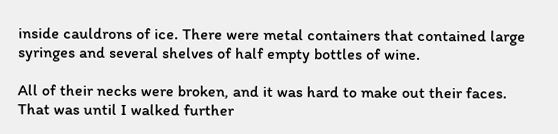inside cauldrons of ice. There were metal containers that contained large syringes and several shelves of half empty bottles of wine.

All of their necks were broken, and it was hard to make out their faces. That was until I walked further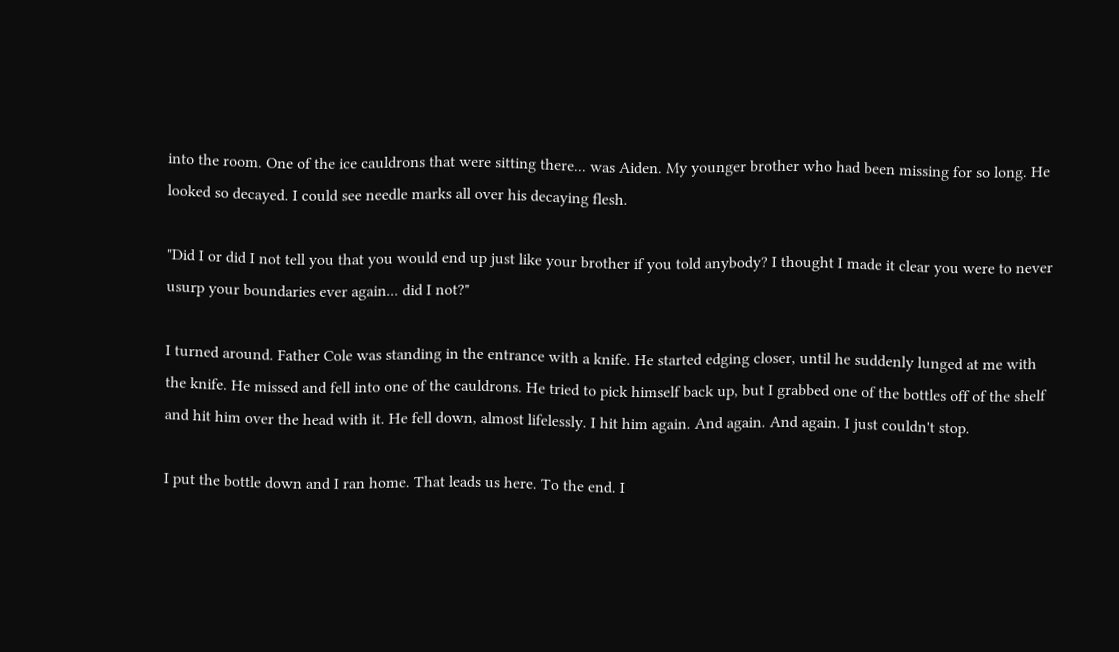into the room. One of the ice cauldrons that were sitting there... was Aiden. My younger brother who had been missing for so long. He looked so decayed. I could see needle marks all over his decaying flesh.

"Did I or did I not tell you that you would end up just like your brother if you told anybody? I thought I made it clear you were to never usurp your boundaries ever again... did I not?"

I turned around. Father Cole was standing in the entrance with a knife. He started edging closer, until he suddenly lunged at me with the knife. He missed and fell into one of the cauldrons. He tried to pick himself back up, but I grabbed one of the bottles off of the shelf and hit him over the head with it. He fell down, almost lifelessly. I hit him again. And again. And again. I just couldn't stop.

I put the bottle down and I ran home. That leads us here. To the end. I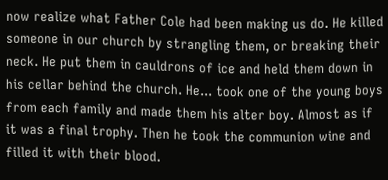now realize what Father Cole had been making us do. He killed someone in our church by strangling them, or breaking their neck. He put them in cauldrons of ice and held them down in his cellar behind the church. He... took one of the young boys from each family and made them his alter boy. Almost as if it was a final trophy. Then he took the communion wine and filled it with their blood.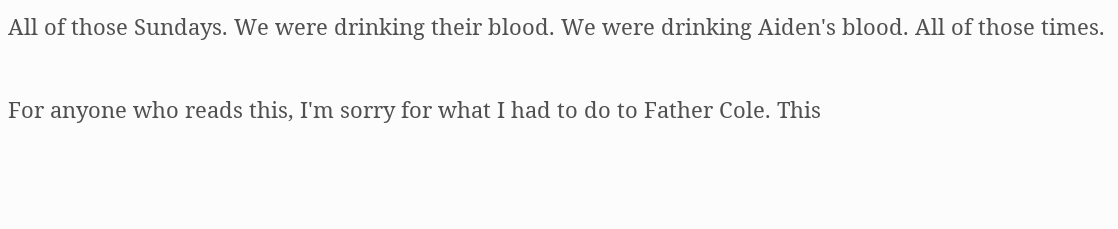All of those Sundays. We were drinking their blood. We were drinking Aiden's blood. All of those times.

For anyone who reads this, I'm sorry for what I had to do to Father Cole. This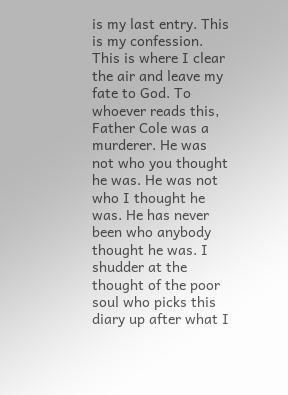is my last entry. This is my confession. This is where I clear the air and leave my fate to God. To whoever reads this, Father Cole was a murderer. He was not who you thought he was. He was not who I thought he was. He has never been who anybody thought he was. I shudder at the thought of the poor soul who picks this diary up after what I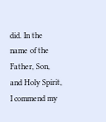did. In the name of the Father, Son, and Holy Spirit, I commend my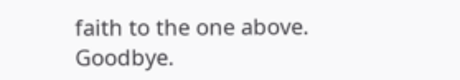faith to the one above. Goodbye.